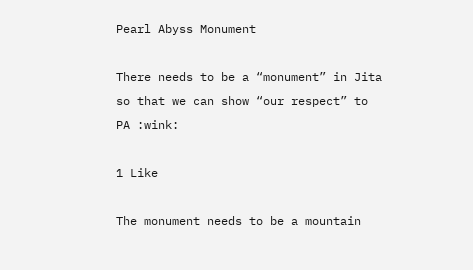Pearl Abyss Monument

There needs to be a “monument” in Jita so that we can show “our respect” to PA :wink:

1 Like

The monument needs to be a mountain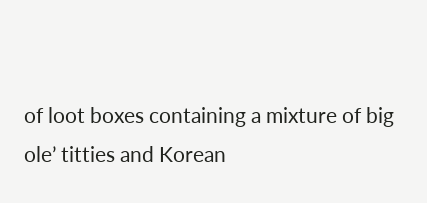of loot boxes containing a mixture of big ole’ titties and Korean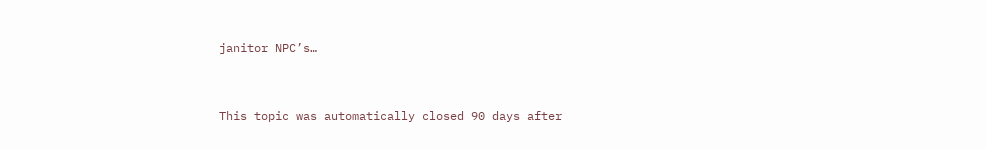janitor NPC’s…


This topic was automatically closed 90 days after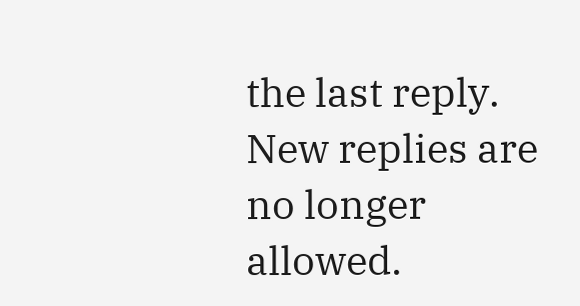the last reply. New replies are no longer allowed.